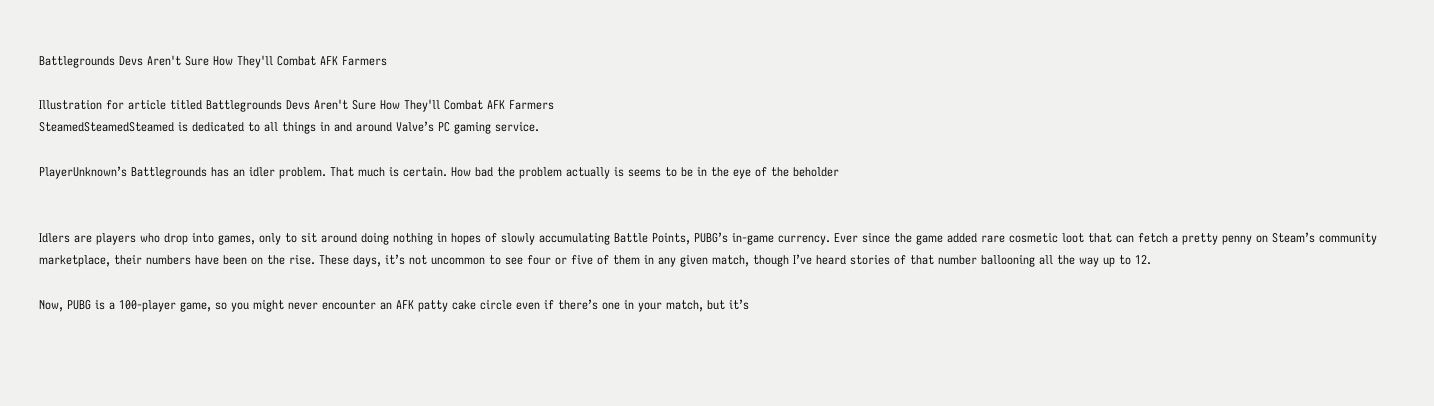Battlegrounds Devs Aren't Sure How They'll Combat AFK Farmers

Illustration for article titled Battlegrounds Devs Aren't Sure How They'll Combat AFK Farmers
SteamedSteamedSteamed is dedicated to all things in and around Valve’s PC gaming service.

PlayerUnknown’s Battlegrounds has an idler problem. That much is certain. How bad the problem actually is seems to be in the eye of the beholder


Idlers are players who drop into games, only to sit around doing nothing in hopes of slowly accumulating Battle Points, PUBG’s in-game currency. Ever since the game added rare cosmetic loot that can fetch a pretty penny on Steam’s community marketplace, their numbers have been on the rise. These days, it’s not uncommon to see four or five of them in any given match, though I’ve heard stories of that number ballooning all the way up to 12.

Now, PUBG is a 100-player game, so you might never encounter an AFK patty cake circle even if there’s one in your match, but it’s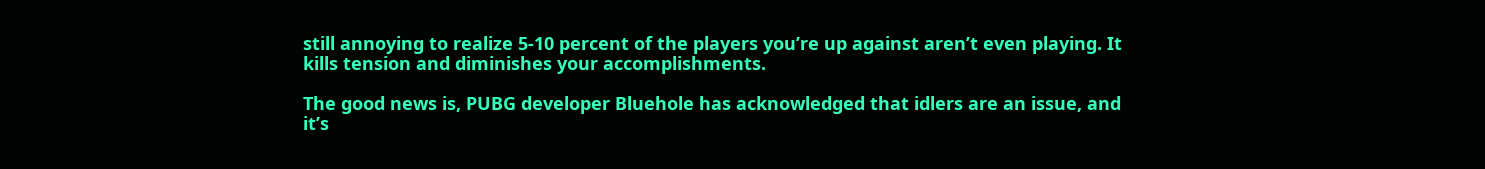still annoying to realize 5-10 percent of the players you’re up against aren’t even playing. It kills tension and diminishes your accomplishments.

The good news is, PUBG developer Bluehole has acknowledged that idlers are an issue, and it’s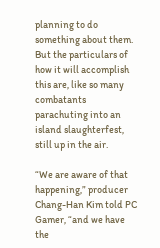planning to do something about them. But the particulars of how it will accomplish this are, like so many combatants parachuting into an island slaughterfest, still up in the air.

“We are aware of that happening,” producer Chang-Han Kim told PC Gamer, “and we have the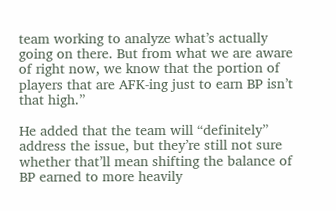team working to analyze what’s actually going on there. But from what we are aware of right now, we know that the portion of players that are AFK-ing just to earn BP isn’t that high.”

He added that the team will “definitely” address the issue, but they’re still not sure whether that’ll mean shifting the balance of BP earned to more heavily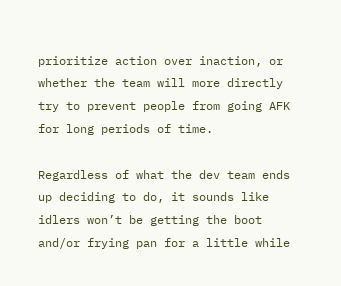prioritize action over inaction, or whether the team will more directly try to prevent people from going AFK for long periods of time.

Regardless of what the dev team ends up deciding to do, it sounds like idlers won’t be getting the boot and/or frying pan for a little while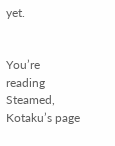yet.


You’re reading Steamed, Kotaku’s page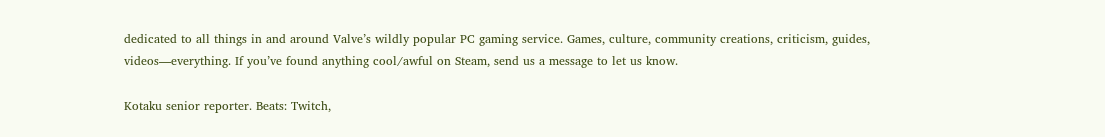dedicated to all things in and around Valve’s wildly popular PC gaming service. Games, culture, community creations, criticism, guides, videos—everything. If you’ve found anything cool/awful on Steam, send us a message to let us know.

Kotaku senior reporter. Beats: Twitch,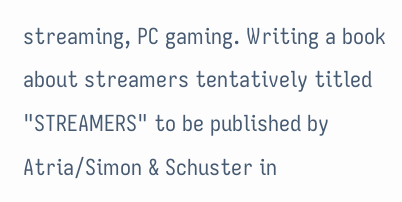streaming, PC gaming. Writing a book about streamers tentatively titled "STREAMERS" to be published by Atria/Simon & Schuster in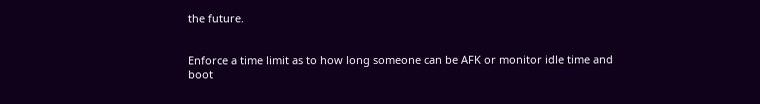the future.


Enforce a time limit as to how long someone can be AFK or monitor idle time and boot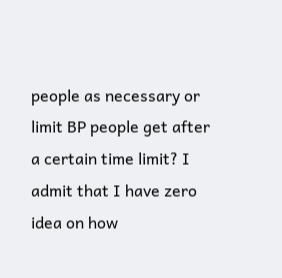people as necessary or limit BP people get after a certain time limit? I admit that I have zero idea on how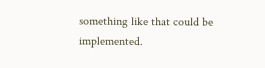something like that could be implemented.